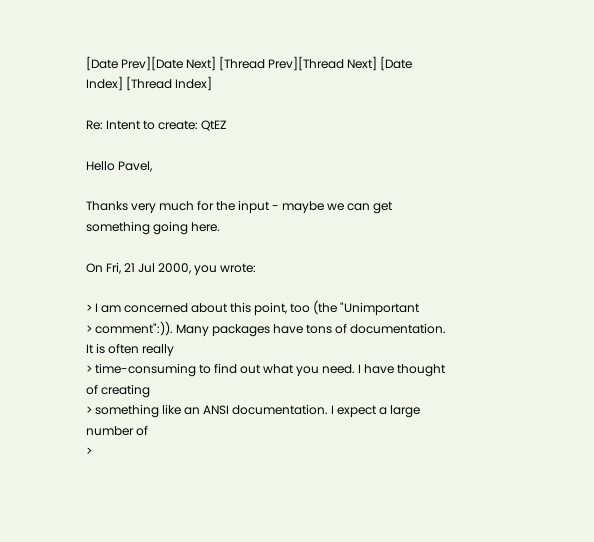[Date Prev][Date Next] [Thread Prev][Thread Next] [Date Index] [Thread Index]

Re: Intent to create: QtEZ

Hello Pavel,

Thanks very much for the input - maybe we can get something going here.

On Fri, 21 Jul 2000, you wrote:

> I am concerned about this point, too (the "Unimportant
> comment":)). Many packages have tons of documentation. It is often really
> time-consuming to find out what you need. I have thought of creating
> something like an ANSI documentation. I expect a large number of
>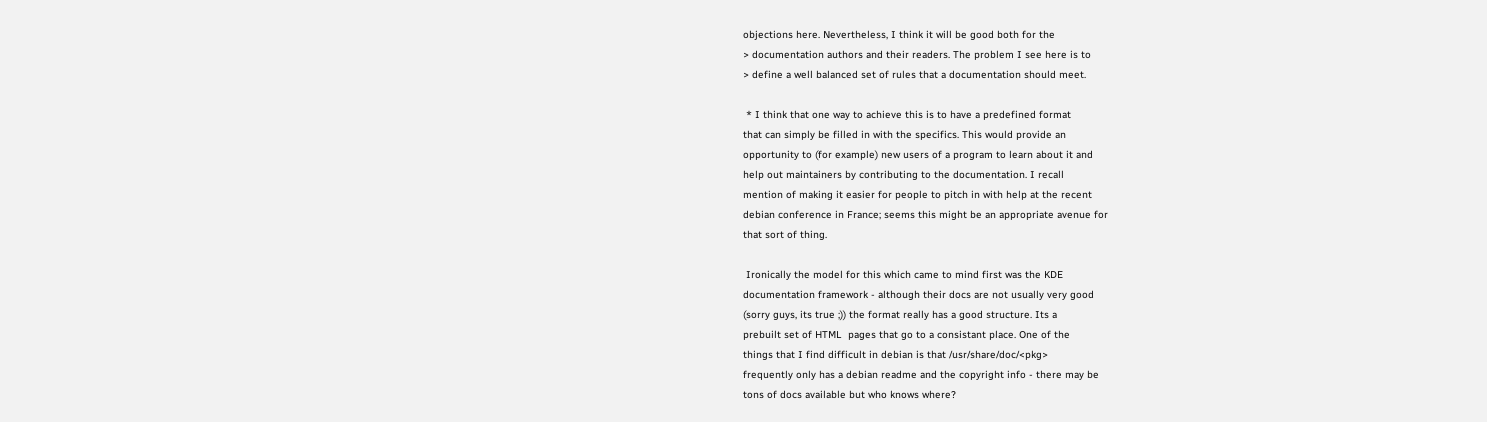objections here. Nevertheless, I think it will be good both for the
> documentation authors and their readers. The problem I see here is to
> define a well balanced set of rules that a documentation should meet.

 * I think that one way to achieve this is to have a predefined format
that can simply be filled in with the specifics. This would provide an
opportunity to (for example) new users of a program to learn about it and
help out maintainers by contributing to the documentation. I recall
mention of making it easier for people to pitch in with help at the recent
debian conference in France; seems this might be an appropriate avenue for
that sort of thing.

 Ironically the model for this which came to mind first was the KDE
documentation framework - although their docs are not usually very good
(sorry guys, its true ;)) the format really has a good structure. Its a
prebuilt set of HTML  pages that go to a consistant place. One of the
things that I find difficult in debian is that /usr/share/doc/<pkg>
frequently only has a debian readme and the copyright info - there may be
tons of docs available but who knows where?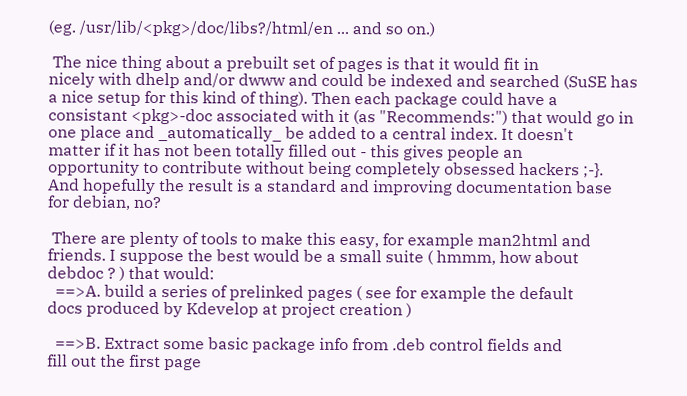(eg. /usr/lib/<pkg>/doc/libs?/html/en ... and so on.)

 The nice thing about a prebuilt set of pages is that it would fit in
nicely with dhelp and/or dwww and could be indexed and searched (SuSE has
a nice setup for this kind of thing). Then each package could have a
consistant <pkg>-doc associated with it (as "Recommends:") that would go in
one place and _automatically_ be added to a central index. It doesn't
matter if it has not been totally filled out - this gives people an
opportunity to contribute without being completely obsessed hackers ;-}.
And hopefully the result is a standard and improving documentation base
for debian, no?

 There are plenty of tools to make this easy, for example man2html and
friends. I suppose the best would be a small suite ( hmmm, how about
debdoc ? ) that would:
  ==>A. build a series of prelinked pages ( see for example the default
docs produced by Kdevelop at project creation )

  ==>B. Extract some basic package info from .deb control fields and
fill out the first page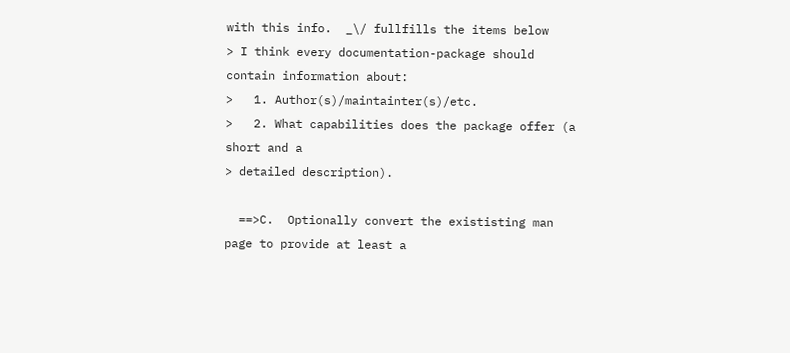with this info.  _\/ fullfills the items below
> I think every documentation-package should contain information about:
>   1. Author(s)/maintainter(s)/etc.
>   2. What capabilities does the package offer (a short and a
> detailed description).

  ==>C.  Optionally convert the exististing man page to provide at least a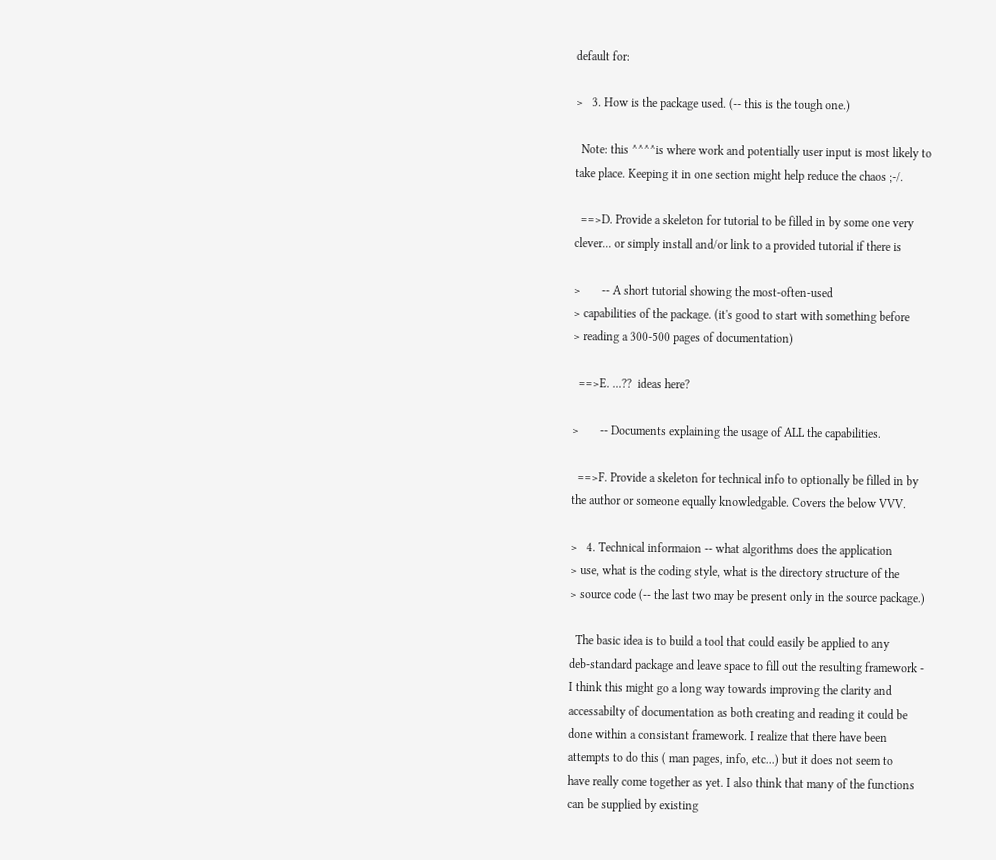default for:

>   3. How is the package used. (-- this is the tough one.)

  Note: this ^^^^is where work and potentially user input is most likely to
take place. Keeping it in one section might help reduce the chaos ;-/.

  ==>D. Provide a skeleton for tutorial to be filled in by some one very
clever... or simply install and/or link to a provided tutorial if there is

>       -- A short tutorial showing the most-often-used
> capabilities of the package. (it's good to start with something before
> reading a 300-500 pages of documentation)

  ==>E. ...??  ideas here?

>       -- Documents explaining the usage of ALL the capabilities.

  ==>F. Provide a skeleton for technical info to optionally be filled in by
the author or someone equally knowledgable. Covers the below VVV.

>   4. Technical informaion -- what algorithms does the application
> use, what is the coding style, what is the directory structure of the
> source code (-- the last two may be present only in the source package.)

  The basic idea is to build a tool that could easily be applied to any
deb-standard package and leave space to fill out the resulting framework -
I think this might go a long way towards improving the clarity and
accessabilty of documentation as both creating and reading it could be
done within a consistant framework. I realize that there have been
attempts to do this ( man pages, info, etc...) but it does not seem to
have really come together as yet. I also think that many of the functions
can be supplied by existing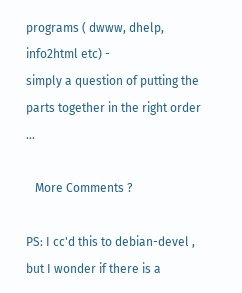programs ( dwww, dhelp, info2html etc) -
simply a question of putting the parts together in the right order ...

   More Comments ?

PS: I cc'd this to debian-devel , but I wonder if there is a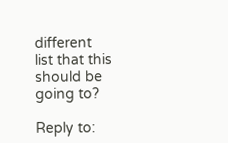different
list that this should be going to?

Reply to: